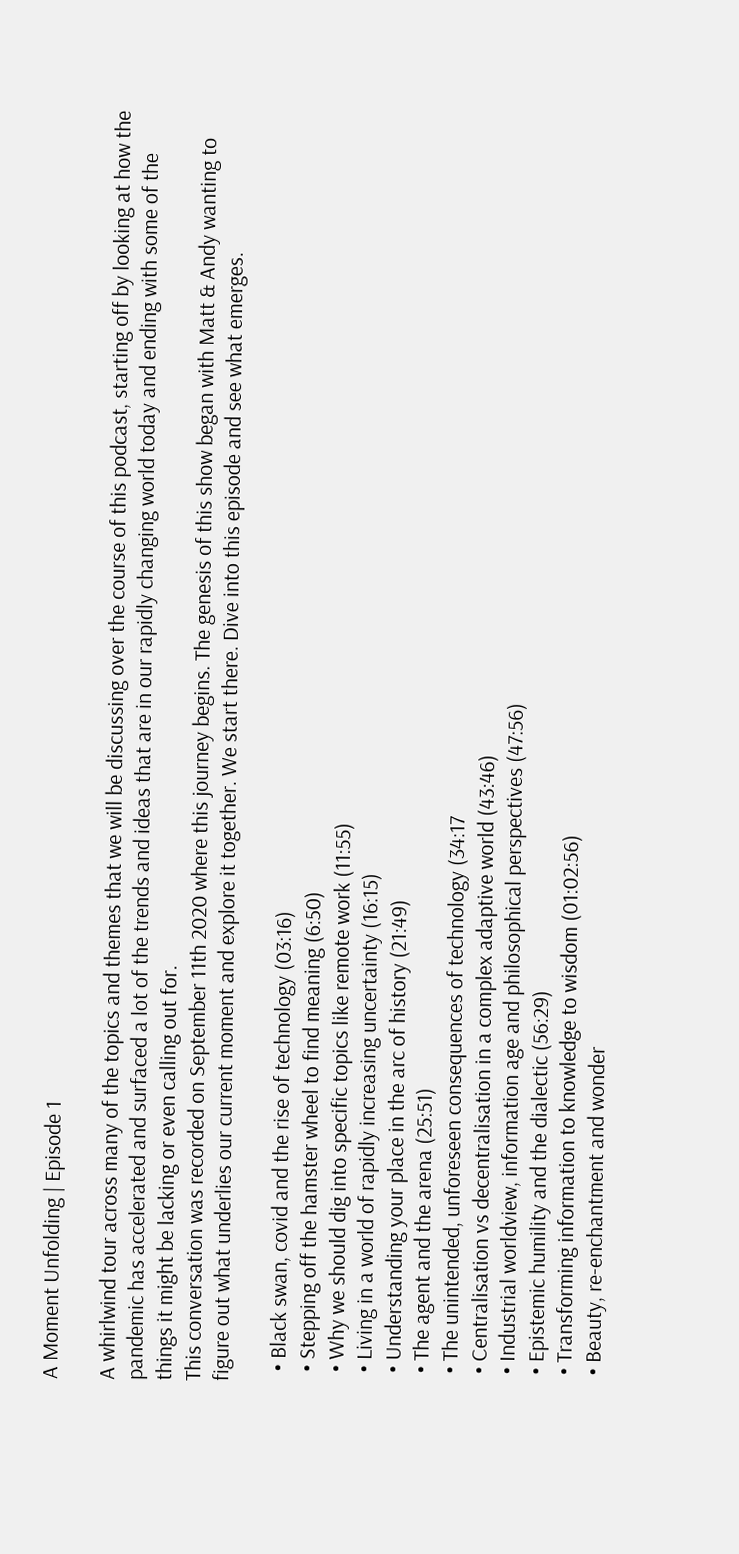A Moment Unfolding | Episode 1

A whirlwind tour across many of the topics and themes that we will be discussing over the course of this podcast, starting off by looking at how the pandemic has accelerated and surfaced a lot of the trends and ideas that are in our rapidly changing world today and ending with some of the things it might be lacking or even calling out for.
This conversation was recorded on September 11th 2020 where this journey begins. The genesis of this show began with Matt & Andy wanting to figure out what underlies our current moment and explore it together. We start there. Dive into this episode and see what emerges.

  • Black swan, covid and the rise of technology (03:16)
  • Stepping off the hamster wheel to find meaning (6:50)
  • Why we should dig into specific topics like remote work (11:55)
  • Living in a world of rapidly increasing uncertainty (16:15)
  • Understanding your place in the arc of history (21:49)
  • The agent and the arena (25:51)
  • The unintended, unforeseen consequences of technology (34:17
  • Centralisation vs decentralisation in a complex adaptive world (43:46)
  • Industrial worldview, information age and philosophical perspectives (47:56)
  • Epistemic humility and the dialectic (56:29)
  • Transforming information to knowledge to wisdom (01:02:56)
  • Beauty, re-enchantment and wonder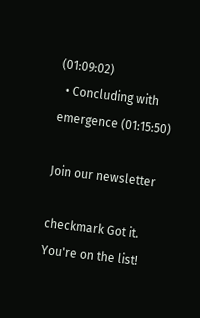(01:09:02)
  • Concluding with emergence (01:15:50)

Join our newsletter

checkmark Got it. You're on the list!